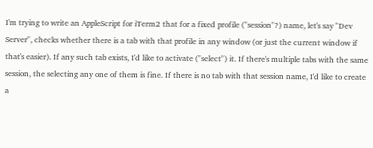I'm trying to write an AppleScript for iTerm2 that for a fixed profile ("session"?) name, let's say "Dev Server", checks whether there is a tab with that profile in any window (or just the current window if that's easier). If any such tab exists, I'd like to activate ("select") it. If there's multiple tabs with the same session, the selecting any one of them is fine. If there is no tab with that session name, I'd like to create a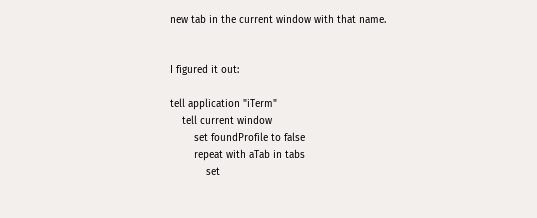new tab in the current window with that name.


I figured it out:

tell application "iTerm"
    tell current window
        set foundProfile to false
        repeat with aTab in tabs
            set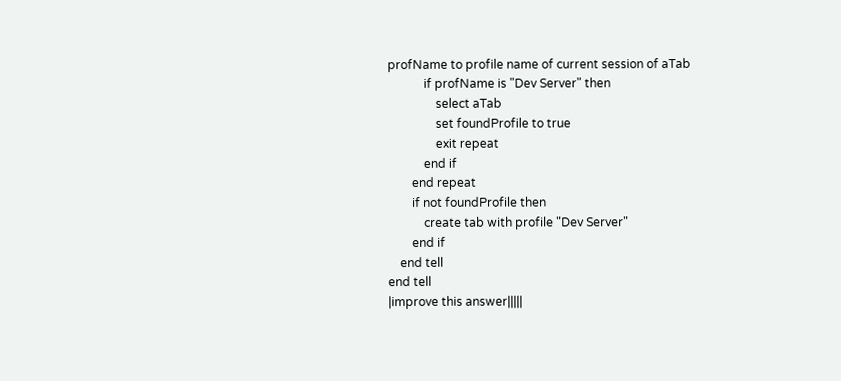profName to profile name of current session of aTab
            if profName is "Dev Server" then
                select aTab
                set foundProfile to true
                exit repeat
            end if
        end repeat
        if not foundProfile then
            create tab with profile "Dev Server"
        end if
    end tell
end tell
|improve this answer|||||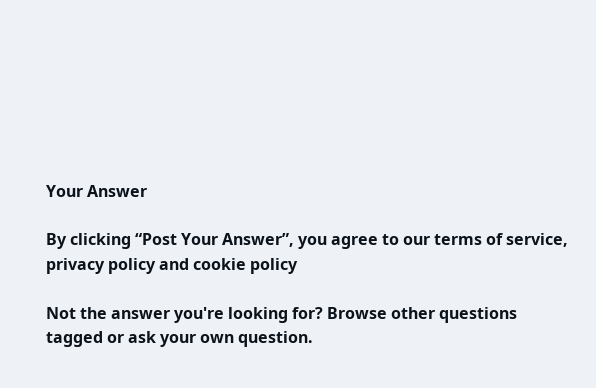Your Answer

By clicking “Post Your Answer”, you agree to our terms of service, privacy policy and cookie policy

Not the answer you're looking for? Browse other questions tagged or ask your own question.